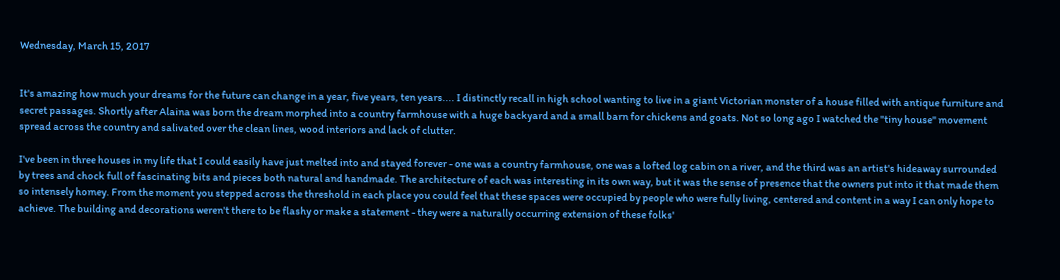Wednesday, March 15, 2017


It's amazing how much your dreams for the future can change in a year, five years, ten years.... I distinctly recall in high school wanting to live in a giant Victorian monster of a house filled with antique furniture and secret passages. Shortly after Alaina was born the dream morphed into a country farmhouse with a huge backyard and a small barn for chickens and goats. Not so long ago I watched the "tiny house" movement spread across the country and salivated over the clean lines, wood interiors and lack of clutter.

I've been in three houses in my life that I could easily have just melted into and stayed forever - one was a country farmhouse, one was a lofted log cabin on a river, and the third was an artist's hideaway surrounded by trees and chock full of fascinating bits and pieces both natural and handmade. The architecture of each was interesting in its own way, but it was the sense of presence that the owners put into it that made them so intensely homey. From the moment you stepped across the threshold in each place you could feel that these spaces were occupied by people who were fully living, centered and content in a way I can only hope to achieve. The building and decorations weren't there to be flashy or make a statement - they were a naturally occurring extension of these folks'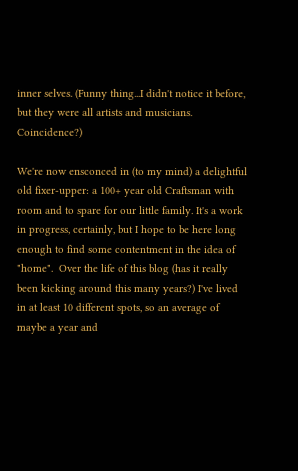inner selves. (Funny thing...I didn't notice it before, but they were all artists and musicians. Coincidence?)

We're now ensconced in (to my mind) a delightful old fixer-upper: a 100+ year old Craftsman with room and to spare for our little family. It's a work in progress, certainly, but I hope to be here long enough to find some contentment in the idea of "home".  Over the life of this blog (has it really been kicking around this many years?) I've lived in at least 10 different spots, so an average of maybe a year and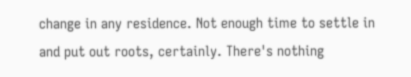change in any residence. Not enough time to settle in and put out roots, certainly. There's nothing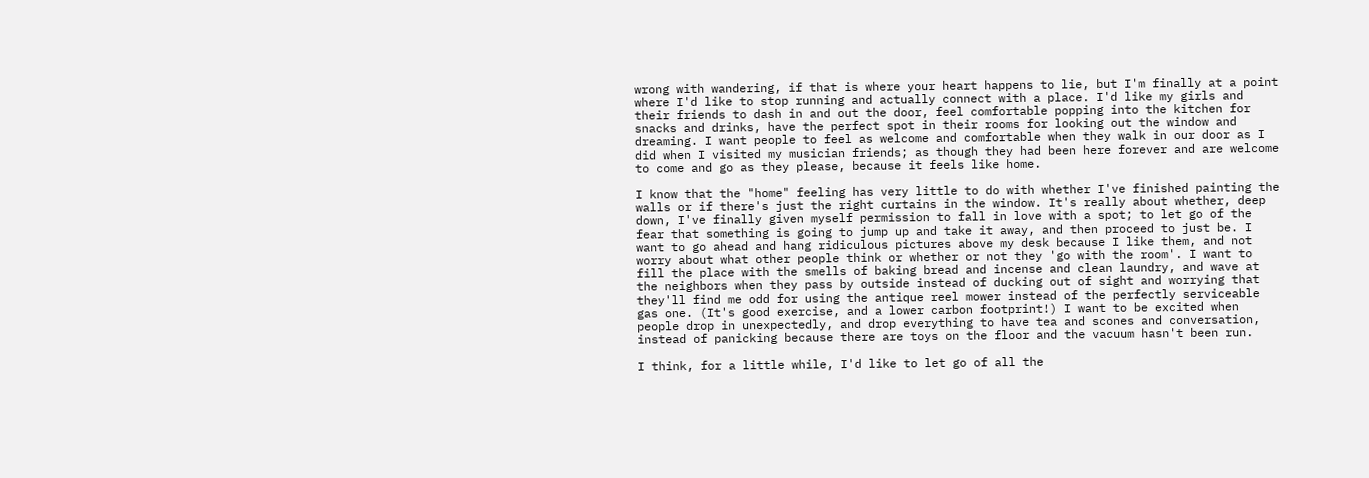wrong with wandering, if that is where your heart happens to lie, but I'm finally at a point where I'd like to stop running and actually connect with a place. I'd like my girls and their friends to dash in and out the door, feel comfortable popping into the kitchen for snacks and drinks, have the perfect spot in their rooms for looking out the window and dreaming. I want people to feel as welcome and comfortable when they walk in our door as I did when I visited my musician friends; as though they had been here forever and are welcome to come and go as they please, because it feels like home.

I know that the "home" feeling has very little to do with whether I've finished painting the walls or if there's just the right curtains in the window. It's really about whether, deep down, I've finally given myself permission to fall in love with a spot; to let go of the fear that something is going to jump up and take it away, and then proceed to just be. I want to go ahead and hang ridiculous pictures above my desk because I like them, and not worry about what other people think or whether or not they 'go with the room'. I want to fill the place with the smells of baking bread and incense and clean laundry, and wave at the neighbors when they pass by outside instead of ducking out of sight and worrying that they'll find me odd for using the antique reel mower instead of the perfectly serviceable gas one. (It's good exercise, and a lower carbon footprint!) I want to be excited when people drop in unexpectedly, and drop everything to have tea and scones and conversation, instead of panicking because there are toys on the floor and the vacuum hasn't been run.

I think, for a little while, I'd like to let go of all the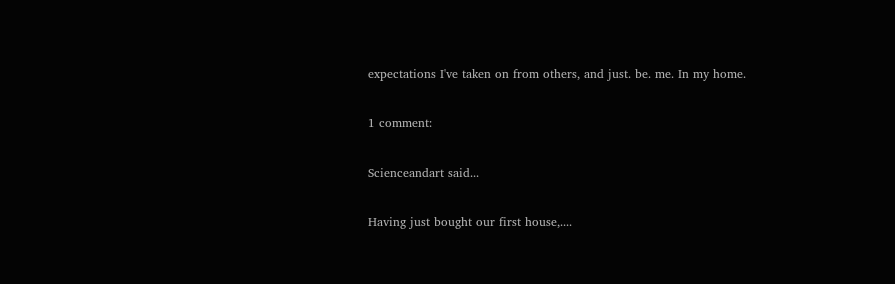expectations I've taken on from others, and just. be. me. In my home.

1 comment:

Scienceandart said...

Having just bought our first house,....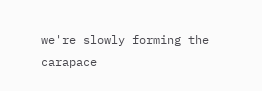we're slowly forming the carapace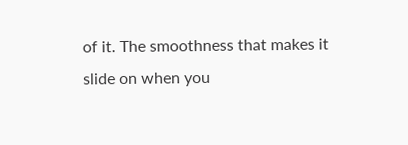of it. The smoothness that makes it slide on when you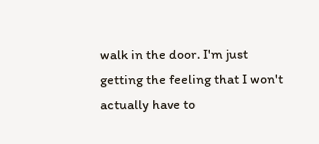walk in the door. I'm just getting the feeling that I won't actually have to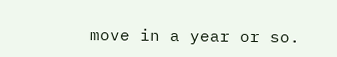move in a year or so.